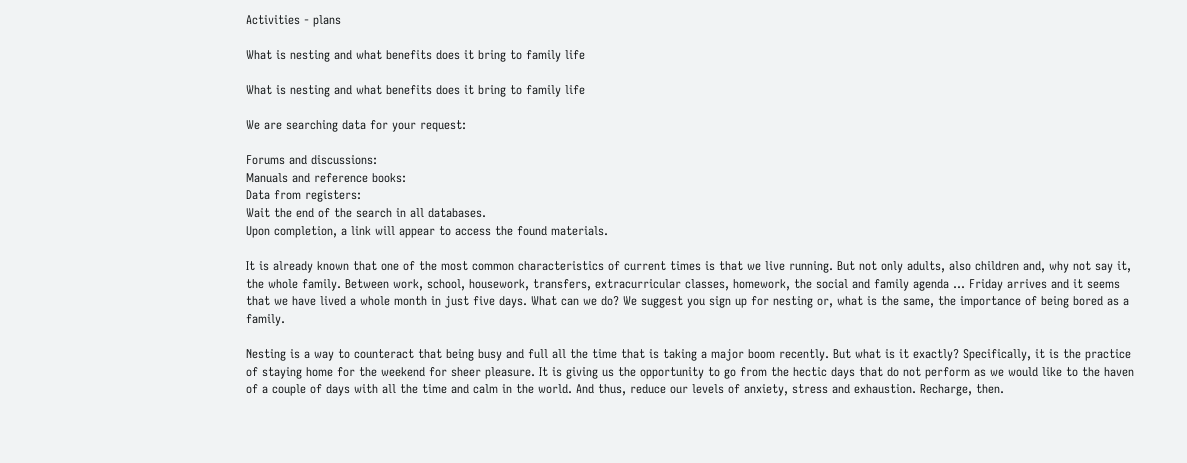Activities - plans

What is nesting and what benefits does it bring to family life

What is nesting and what benefits does it bring to family life

We are searching data for your request:

Forums and discussions:
Manuals and reference books:
Data from registers:
Wait the end of the search in all databases.
Upon completion, a link will appear to access the found materials.

It is already known that one of the most common characteristics of current times is that we live running. But not only adults, also children and, why not say it, the whole family. Between work, school, housework, transfers, extracurricular classes, homework, the social and family agenda ... Friday arrives and it seems that we have lived a whole month in just five days. What can we do? We suggest you sign up for nesting or, what is the same, the importance of being bored as a family.

Nesting is a way to counteract that being busy and full all the time that is taking a major boom recently. But what is it exactly? Specifically, it is the practice of staying home for the weekend for sheer pleasure. It is giving us the opportunity to go from the hectic days that do not perform as we would like to the haven of a couple of days with all the time and calm in the world. And thus, reduce our levels of anxiety, stress and exhaustion. Recharge, then.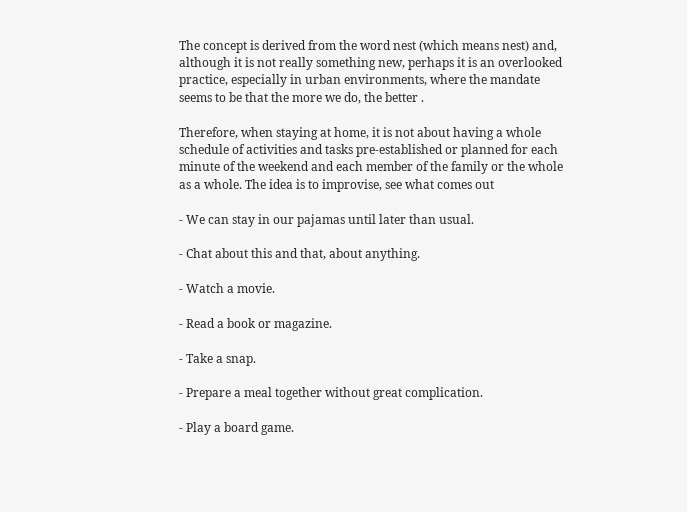The concept is derived from the word nest (which means nest) and, although it is not really something new, perhaps it is an overlooked practice, especially in urban environments, where the mandate seems to be that the more we do, the better .

Therefore, when staying at home, it is not about having a whole schedule of activities and tasks pre-established or planned for each minute of the weekend and each member of the family or the whole as a whole. The idea is to improvise, see what comes out

- We can stay in our pajamas until later than usual.

- Chat about this and that, about anything.

- Watch a movie.

- Read a book or magazine.

- Take a snap.

- Prepare a meal together without great complication.

- Play a board game.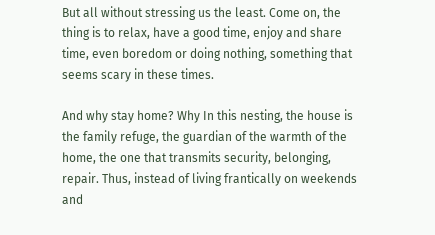But all without stressing us the least. Come on, the thing is to relax, have a good time, enjoy and share time, even boredom or doing nothing, something that seems scary in these times.

And why stay home? Why In this nesting, the house is the family refuge, the guardian of the warmth of the home, the one that transmits security, belonging, repair. Thus, instead of living frantically on weekends and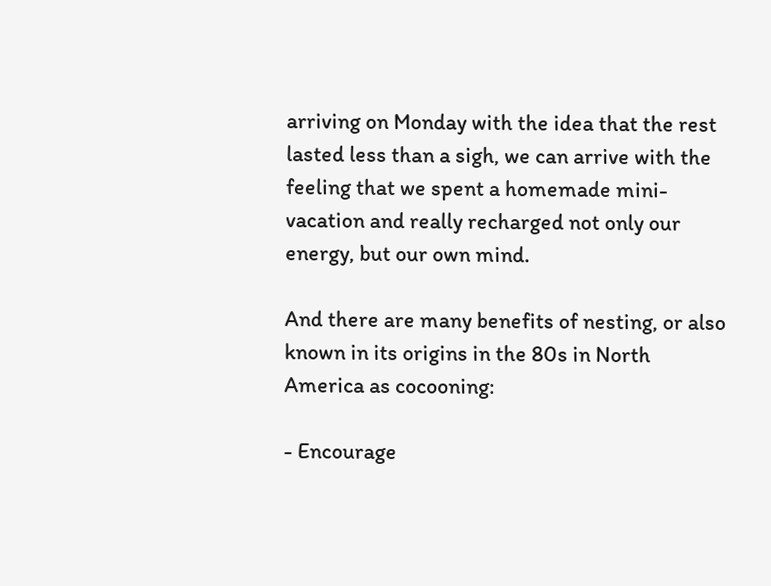arriving on Monday with the idea that the rest lasted less than a sigh, we can arrive with the feeling that we spent a homemade mini-vacation and really recharged not only our energy, but our own mind.

And there are many benefits of nesting, or also known in its origins in the 80s in North America as cocooning:

- Encourage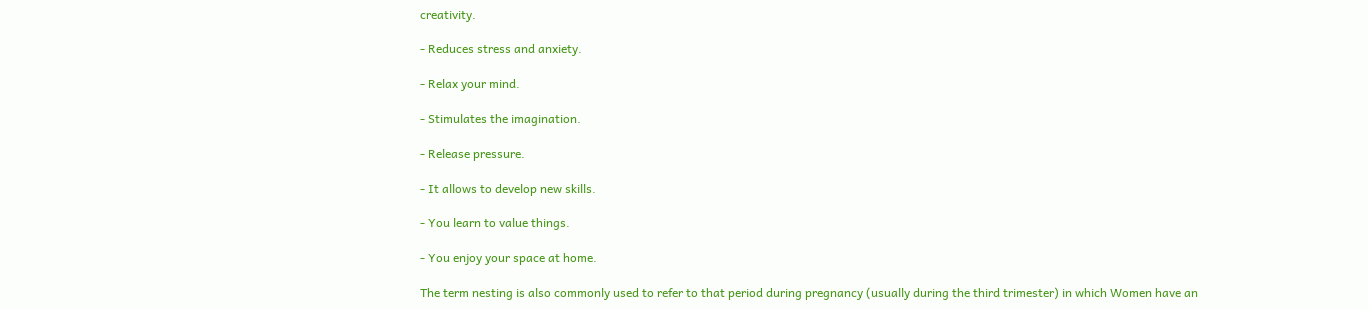creativity.

- Reduces stress and anxiety.

- Relax your mind.

- Stimulates the imagination.

- Release pressure.

- It allows to develop new skills.

- You learn to value things.

- You enjoy your space at home.

The term nesting is also commonly used to refer to that period during pregnancy (usually during the third trimester) in which Women have an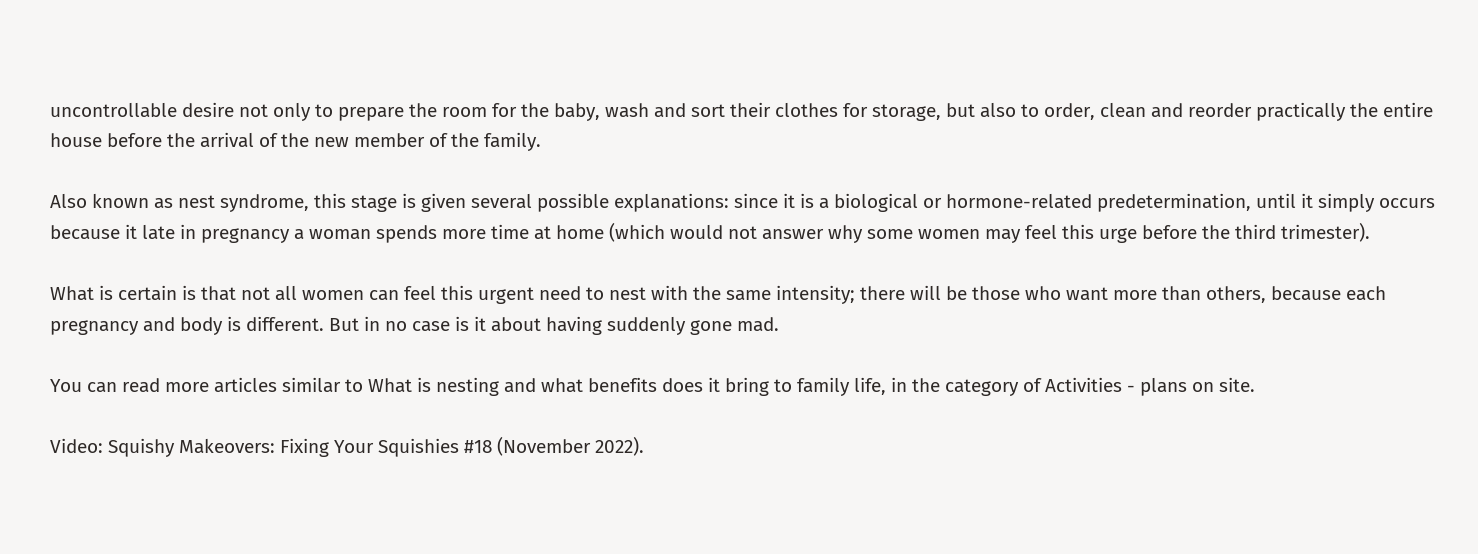uncontrollable desire not only to prepare the room for the baby, wash and sort their clothes for storage, but also to order, clean and reorder practically the entire house before the arrival of the new member of the family.

Also known as nest syndrome, this stage is given several possible explanations: since it is a biological or hormone-related predetermination, until it simply occurs because it late in pregnancy a woman spends more time at home (which would not answer why some women may feel this urge before the third trimester).

What is certain is that not all women can feel this urgent need to nest with the same intensity; there will be those who want more than others, because each pregnancy and body is different. But in no case is it about having suddenly gone mad.

You can read more articles similar to What is nesting and what benefits does it bring to family life, in the category of Activities - plans on site.

Video: Squishy Makeovers: Fixing Your Squishies #18 (November 2022).